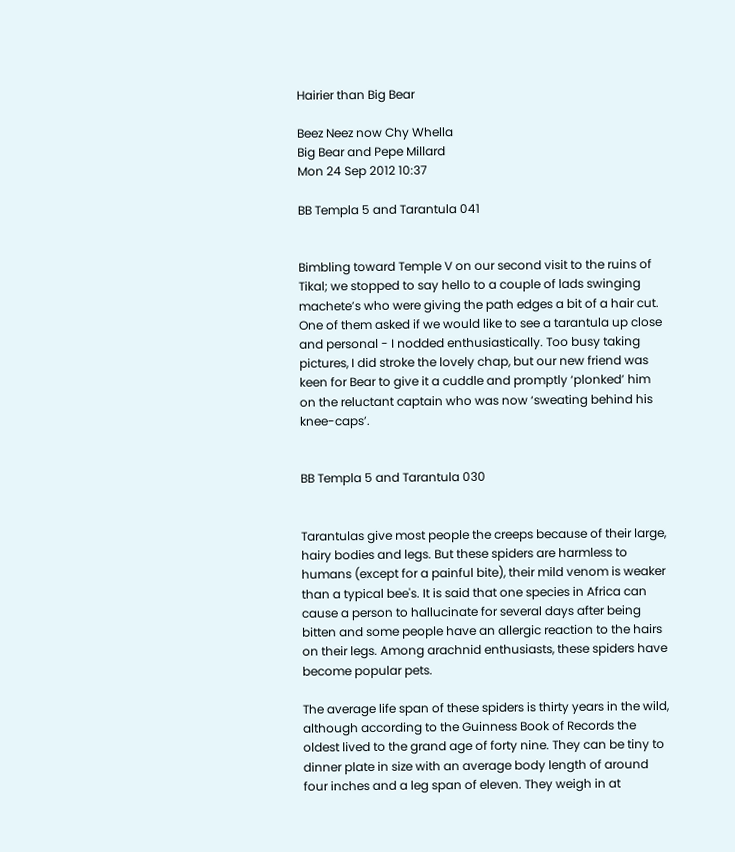Hairier than Big Bear

Beez Neez now Chy Whella
Big Bear and Pepe Millard
Mon 24 Sep 2012 10:37

BB Templa 5 and Tarantula 041


Bimbling toward Temple V on our second visit to the ruins of Tikal; we stopped to say hello to a couple of lads swinging machete’s who were giving the path edges a bit of a hair cut. One of them asked if we would like to see a tarantula up close and personal - I nodded enthusiastically. Too busy taking pictures, I did stroke the lovely chap, but our new friend was keen for Bear to give it a cuddle and promptly ‘plonked’ him on the reluctant captain who was now ‘sweating behind his knee-caps’.


BB Templa 5 and Tarantula 030


Tarantulas give most people the creeps because of their large, hairy bodies and legs. But these spiders are harmless to humans (except for a painful bite), their mild venom is weaker than a typical bee's. It is said that one species in Africa can cause a person to hallucinate for several days after being bitten and some people have an allergic reaction to the hairs on their legs. Among arachnid enthusiasts, these spiders have become popular pets.

The average life span of these spiders is thirty years in the wild, although according to the Guinness Book of Records the oldest lived to the grand age of forty nine. They can be tiny to dinner plate in size with an average body length of around four inches and a leg span of eleven. They weigh in at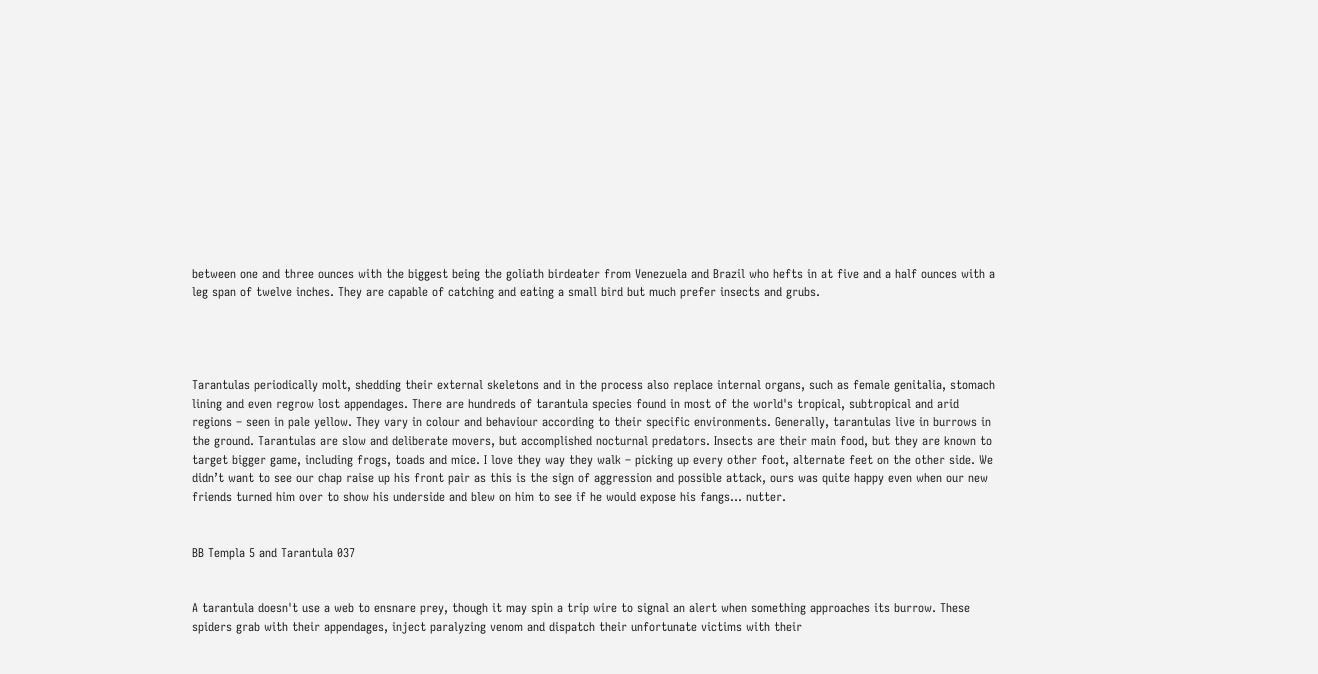between one and three ounces with the biggest being the goliath birdeater from Venezuela and Brazil who hefts in at five and a half ounces with a leg span of twelve inches. They are capable of catching and eating a small bird but much prefer insects and grubs.




Tarantulas periodically molt, shedding their external skeletons and in the process also replace internal organs, such as female genitalia, stomach lining and even regrow lost appendages. There are hundreds of tarantula species found in most of the world's tropical, subtropical and arid regions – seen in pale yellow. They vary in colour and behaviour according to their specific environments. Generally, tarantulas live in burrows in the ground. Tarantulas are slow and deliberate movers, but accomplished nocturnal predators. Insects are their main food, but they are known to target bigger game, including frogs, toads and mice. I love they way they walk – picking up every other foot, alternate feet on the other side. We didn’t want to see our chap raise up his front pair as this is the sign of aggression and possible attack, ours was quite happy even when our new friends turned him over to show his underside and blew on him to see if he would expose his fangs... nutter.


BB Templa 5 and Tarantula 037


A tarantula doesn't use a web to ensnare prey, though it may spin a trip wire to signal an alert when something approaches its burrow. These spiders grab with their appendages, inject paralyzing venom and dispatch their unfortunate victims with their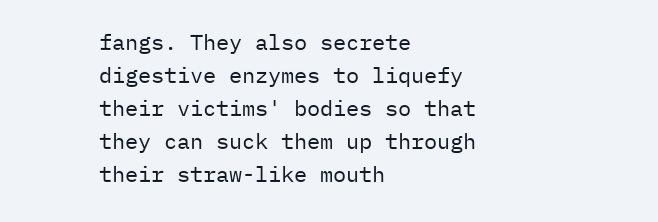fangs. They also secrete digestive enzymes to liquefy their victims' bodies so that they can suck them up through their straw-like mouth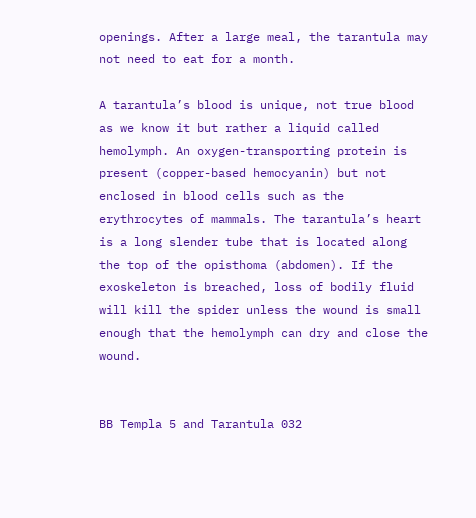openings. After a large meal, the tarantula may not need to eat for a month.

A tarantula’s blood is unique, not true blood as we know it but rather a liquid called hemolymph. An oxygen-transporting protein is present (copper-based hemocyanin) but not enclosed in blood cells such as the erythrocytes of mammals. The tarantula’s heart is a long slender tube that is located along the top of the opisthoma (abdomen). If the exoskeleton is breached, loss of bodily fluid will kill the spider unless the wound is small enough that the hemolymph can dry and close the wound.


BB Templa 5 and Tarantula 032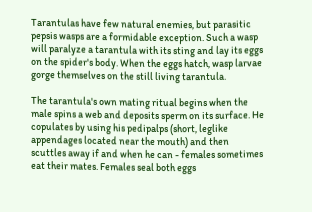Tarantulas have few natural enemies, but parasitic pepsis wasps are a formidable exception. Such a wasp will paralyze a tarantula with its sting and lay its eggs on the spider's body. When the eggs hatch, wasp larvae gorge themselves on the still living tarantula.

The tarantula's own mating ritual begins when the male spins a web and deposits sperm on its surface. He copulates by using his pedipalps (short, leglike appendages located near the mouth) and then scuttles away if and when he can - females sometimes eat their mates. Females seal both eggs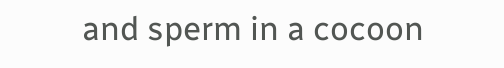and sperm in a cocoon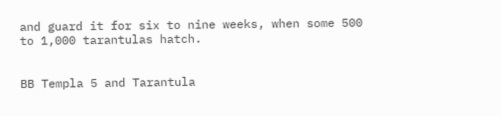and guard it for six to nine weeks, when some 500 to 1,000 tarantulas hatch.


BB Templa 5 and Tarantula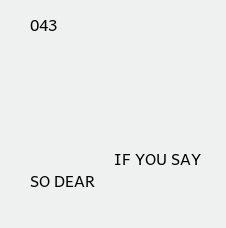043





                     IF YOU SAY SO DEAR